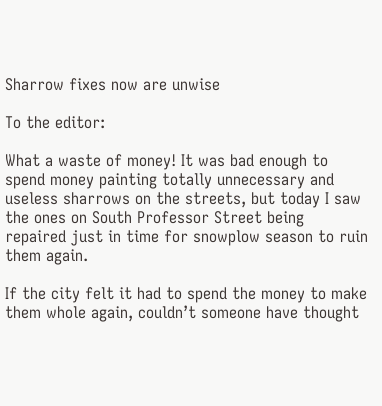Sharrow fixes now are unwise

To the editor:

What a waste of money! It was bad enough to spend money painting totally unnecessary and useless sharrows on the streets, but today I saw the ones on South Professor Street being repaired just in time for snowplow season to ruin them again.

If the city felt it had to spend the money to make them whole again, couldn’t someone have thought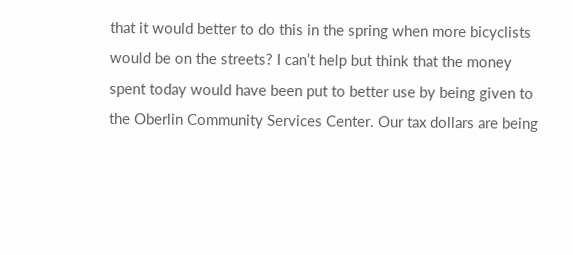that it would better to do this in the spring when more bicyclists would be on the streets? I can’t help but think that the money spent today would have been put to better use by being given to the Oberlin Community Services Center. Our tax dollars are being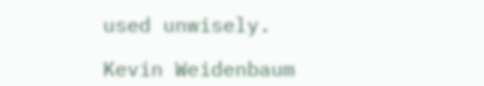used unwisely.

Kevin Weidenbaum